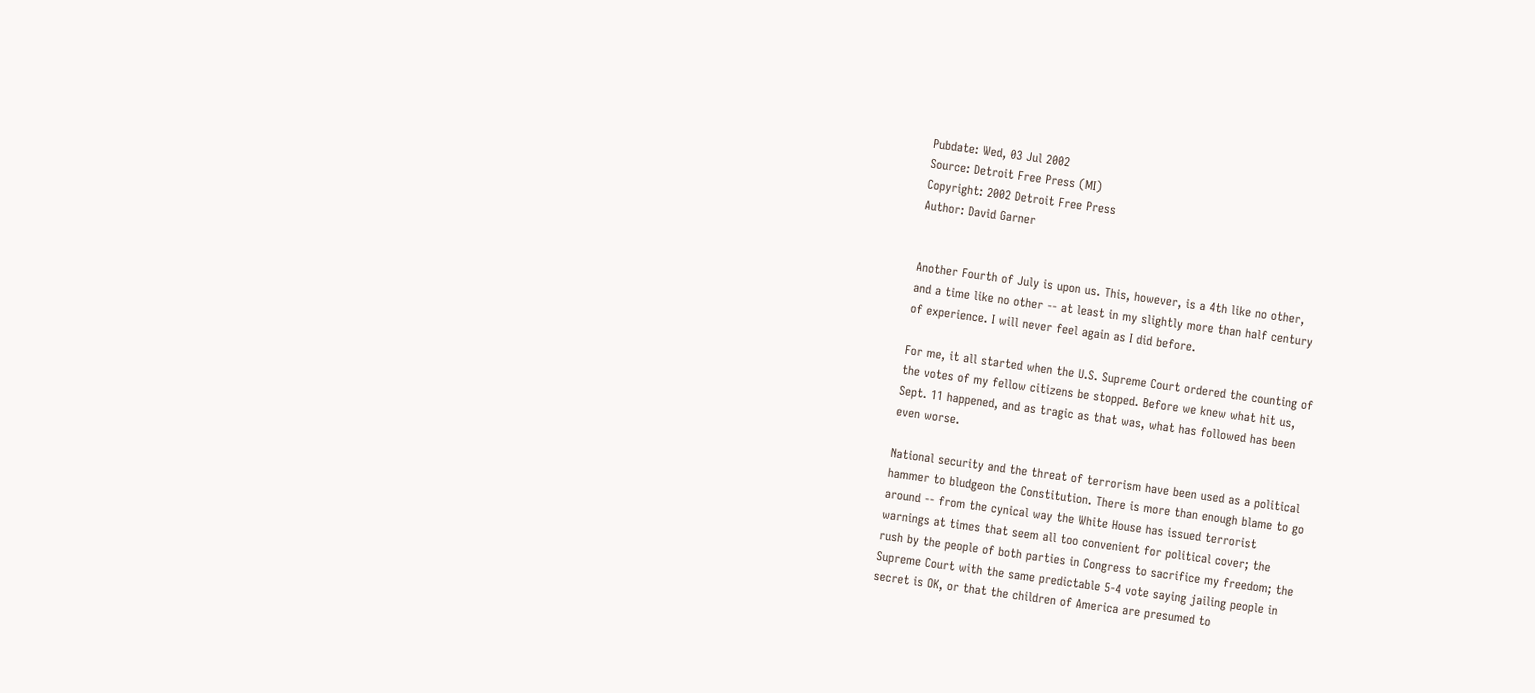Pubdate: Wed, 03 Jul 2002
Source: Detroit Free Press (MI)
Copyright: 2002 Detroit Free Press
Author: David Garner


Another Fourth of July is upon us. This, however, is a 4th like no other,
and a time like no other -- at least in my slightly more than half century
of experience. I will never feel again as I did before.

For me, it all started when the U.S. Supreme Court ordered the counting of
the votes of my fellow citizens be stopped. Before we knew what hit us,
Sept. 11 happened, and as tragic as that was, what has followed has been
even worse.

National security and the threat of terrorism have been used as a political
hammer to bludgeon the Constitution. There is more than enough blame to go
around -- from the cynical way the White House has issued terrorist
warnings at times that seem all too convenient for political cover; the
rush by the people of both parties in Congress to sacrifice my freedom; the
Supreme Court with the same predictable 5-4 vote saying jailing people in
secret is OK, or that the children of America are presumed to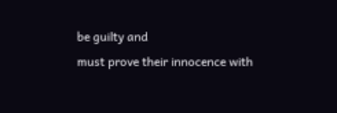be guilty and
must prove their innocence with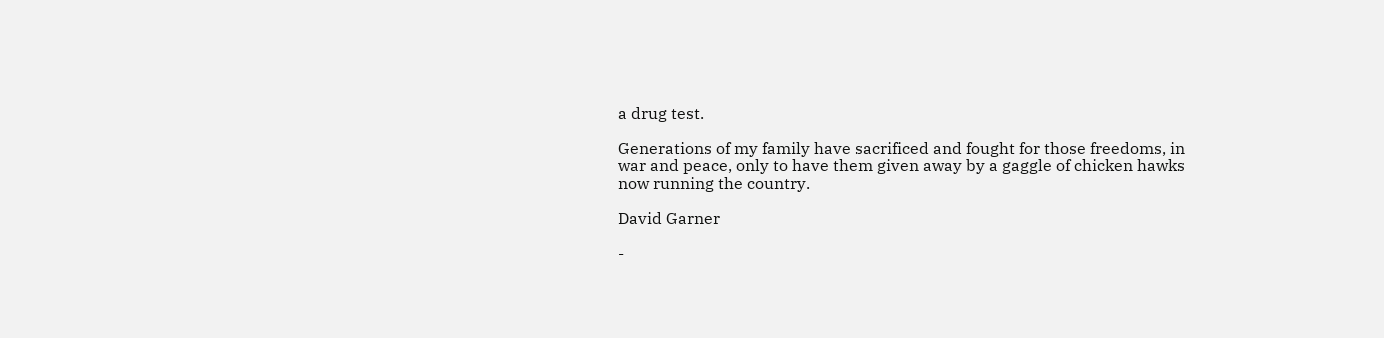a drug test.

Generations of my family have sacrificed and fought for those freedoms, in
war and peace, only to have them given away by a gaggle of chicken hawks
now running the country.

David Garner

-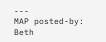---
MAP posted-by: Beth